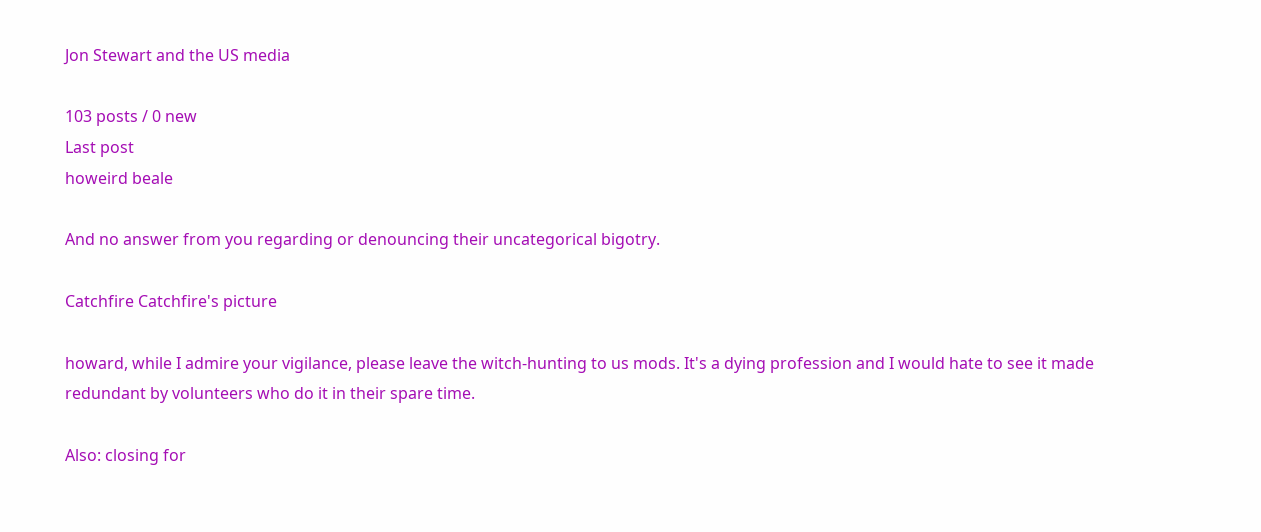Jon Stewart and the US media

103 posts / 0 new
Last post
howeird beale

And no answer from you regarding or denouncing their uncategorical bigotry.

Catchfire Catchfire's picture

howard, while I admire your vigilance, please leave the witch-hunting to us mods. It's a dying profession and I would hate to see it made redundant by volunteers who do it in their spare time.

Also: closing for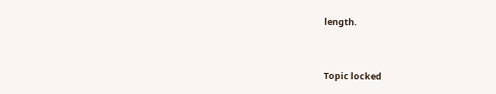length.


Topic locked